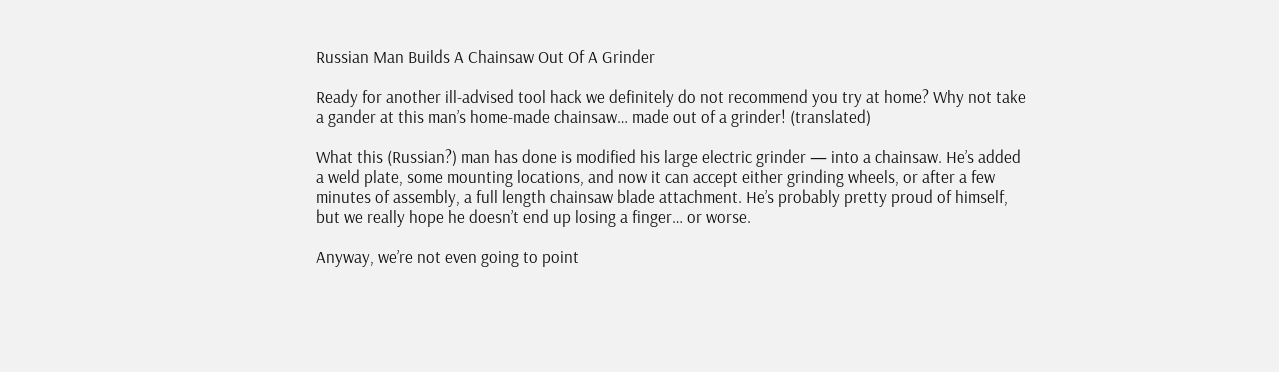Russian Man Builds A Chainsaw Out Of A Grinder

Ready for another ill-advised tool hack we definitely do not recommend you try at home? Why not take a gander at this man’s home-made chainsaw… made out of a grinder! (translated)

What this (Russian?) man has done is modified his large electric grinder — into a chainsaw. He’s added a weld plate, some mounting locations, and now it can accept either grinding wheels, or after a few minutes of assembly, a full length chainsaw blade attachment. He’s probably pretty proud of himself, but we really hope he doesn’t end up losing a finger… or worse.

Anyway, we’re not even going to point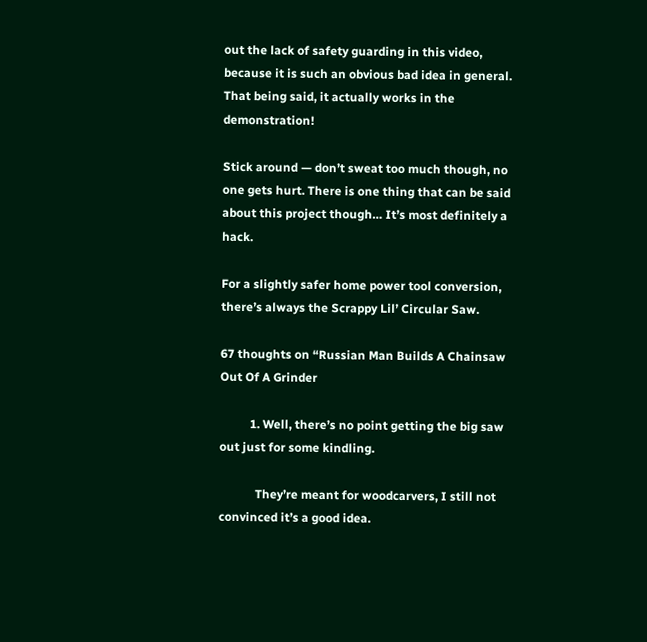out the lack of safety guarding in this video, because it is such an obvious bad idea in general. That being said, it actually works in the demonstration!

Stick around — don’t sweat too much though, no one gets hurt. There is one thing that can be said about this project though… It’s most definitely a hack.

For a slightly safer home power tool conversion, there’s always the Scrappy Lil’ Circular Saw.

67 thoughts on “Russian Man Builds A Chainsaw Out Of A Grinder

          1. Well, there’s no point getting the big saw out just for some kindling.

            They’re meant for woodcarvers, I still not convinced it’s a good idea.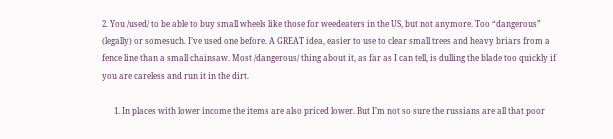2. You /used/ to be able to buy small wheels like those for weedeaters in the US, but not anymore. Too “dangerous” (legally) or somesuch. I’ve used one before. A GREAT idea, easier to use to clear small trees and heavy briars from a fence line than a small chainsaw. Most /dangerous/ thing about it, as far as I can tell, is dulling the blade too quickly if you are careless and run it in the dirt.

      1. In places with lower income the items are also priced lower. But I’m not so sure the russians are all that poor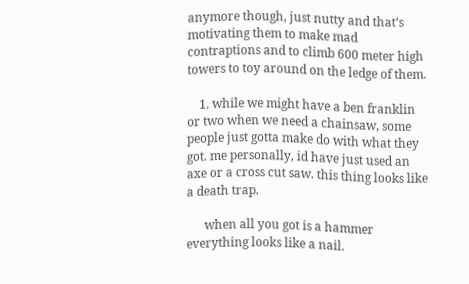anymore though, just nutty and that’s motivating them to make mad contraptions and to climb 600 meter high towers to toy around on the ledge of them.

    1. while we might have a ben franklin or two when we need a chainsaw, some people just gotta make do with what they got. me personally, id have just used an axe or a cross cut saw. this thing looks like a death trap.

      when all you got is a hammer everything looks like a nail.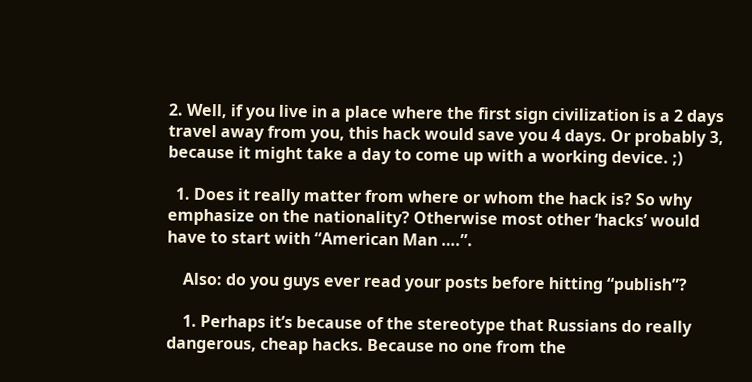2. Well, if you live in a place where the first sign civilization is a 2 days travel away from you, this hack would save you 4 days. Or probably 3, because it might take a day to come up with a working device. ;)

  1. Does it really matter from where or whom the hack is? So why emphasize on the nationality? Otherwise most other ‘hacks’ would have to start with “American Man ….”.

    Also: do you guys ever read your posts before hitting “publish”?

    1. Perhaps it’s because of the stereotype that Russians do really dangerous, cheap hacks. Because no one from the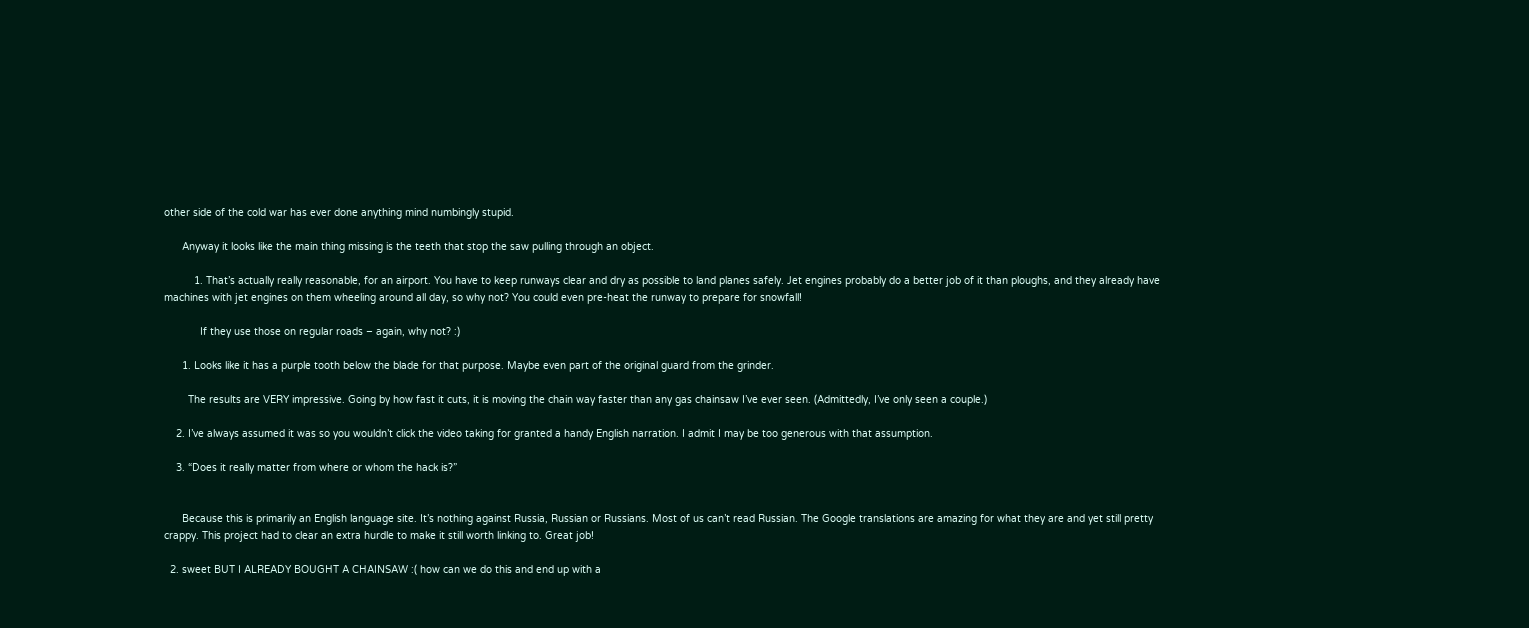other side of the cold war has ever done anything mind numbingly stupid.

      Anyway it looks like the main thing missing is the teeth that stop the saw pulling through an object.

          1. That’s actually really reasonable, for an airport. You have to keep runways clear and dry as possible to land planes safely. Jet engines probably do a better job of it than ploughs, and they already have machines with jet engines on them wheeling around all day, so why not? You could even pre-heat the runway to prepare for snowfall!

            If they use those on regular roads – again, why not? :)

      1. Looks like it has a purple tooth below the blade for that purpose. Maybe even part of the original guard from the grinder.

        The results are VERY impressive. Going by how fast it cuts, it is moving the chain way faster than any gas chainsaw I’ve ever seen. (Admittedly, I’ve only seen a couple.)

    2. I’ve always assumed it was so you wouldn’t click the video taking for granted a handy English narration. I admit I may be too generous with that assumption.

    3. “Does it really matter from where or whom the hack is?”


      Because this is primarily an English language site. It’s nothing against Russia, Russian or Russians. Most of us can’t read Russian. The Google translations are amazing for what they are and yet still pretty crappy. This project had to clear an extra hurdle to make it still worth linking to. Great job!

  2. sweet BUT I ALREADY BOUGHT A CHAINSAW :( how can we do this and end up with a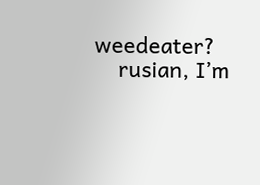weedeater?
    rusian, I’m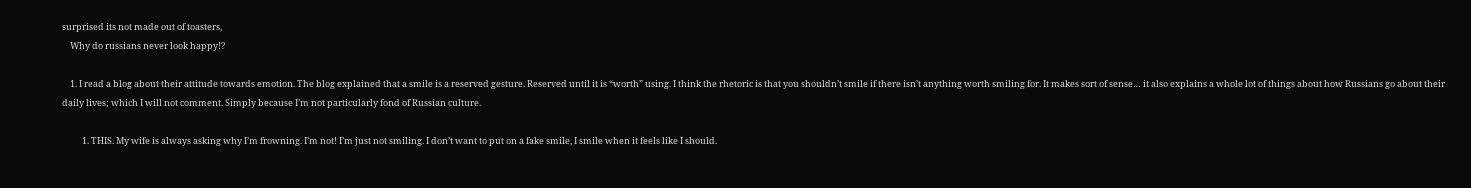surprised its not made out of toasters,
    Why do russians never look happy!?

    1. I read a blog about their attitude towards emotion. The blog explained that a smile is a reserved gesture. Reserved until it is “worth” using. I think the rhetoric is that you shouldn’t smile if there isn’t anything worth smiling for. It makes sort of sense… it also explains a whole lot of things about how Russians go about their daily lives; which I will not comment. Simply because I’m not particularly fond of Russian culture.

          1. THIS. My wife is always asking why I’m frowning. I’m not! I’m just not smiling. I don’t want to put on a fake smile, I smile when it feels like I should.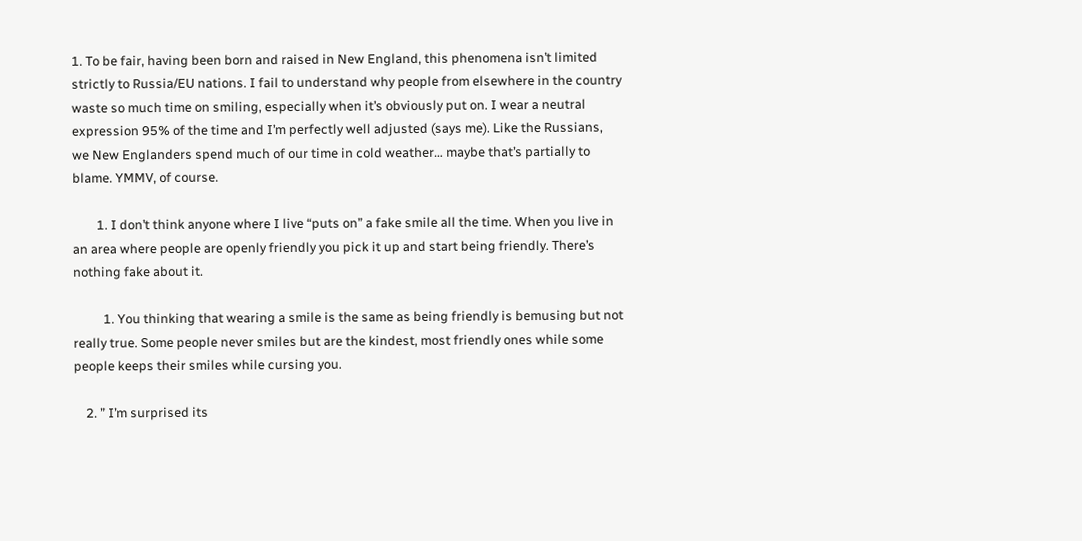1. To be fair, having been born and raised in New England, this phenomena isn’t limited strictly to Russia/EU nations. I fail to understand why people from elsewhere in the country waste so much time on smiling, especially when it’s obviously put on. I wear a neutral expression 95% of the time and I’m perfectly well adjusted (says me). Like the Russians, we New Englanders spend much of our time in cold weather… maybe that’s partially to blame. YMMV, of course.

        1. I don’t think anyone where I live “puts on” a fake smile all the time. When you live in an area where people are openly friendly you pick it up and start being friendly. There’s nothing fake about it.

          1. You thinking that wearing a smile is the same as being friendly is bemusing but not really true. Some people never smiles but are the kindest, most friendly ones while some people keeps their smiles while cursing you.

    2. ” I’m surprised its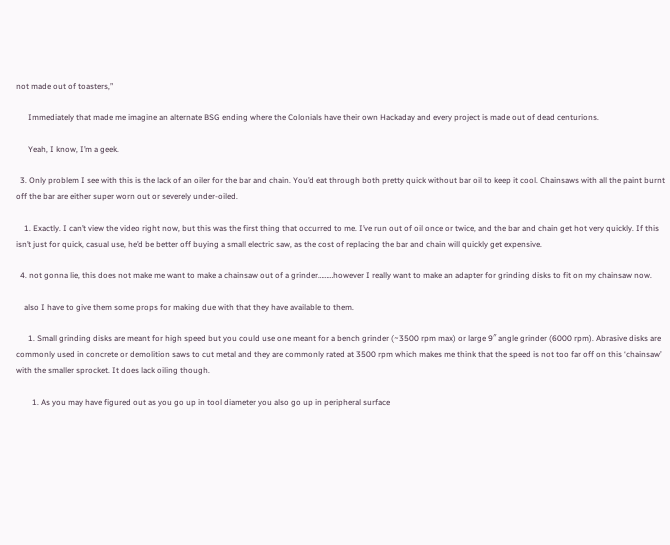not made out of toasters,”

      Immediately that made me imagine an alternate BSG ending where the Colonials have their own Hackaday and every project is made out of dead centurions.

      Yeah, I know, I’m a geek.

  3. Only problem I see with this is the lack of an oiler for the bar and chain. You’d eat through both pretty quick without bar oil to keep it cool. Chainsaws with all the paint burnt off the bar are either super worn out or severely under-oiled.

    1. Exactly. I can’t view the video right now, but this was the first thing that occurred to me. I’ve run out of oil once or twice, and the bar and chain get hot very quickly. If this isn’t just for quick, casual use, he’d be better off buying a small electric saw, as the cost of replacing the bar and chain will quickly get expensive.

  4. not gonna lie, this does not make me want to make a chainsaw out of a grinder………however I really want to make an adapter for grinding disks to fit on my chainsaw now.

    also I have to give them some props for making due with that they have available to them.

      1. Small grinding disks are meant for high speed but you could use one meant for a bench grinder (~3500 rpm max) or large 9″ angle grinder (6000 rpm). Abrasive disks are commonly used in concrete or demolition saws to cut metal and they are commonly rated at 3500 rpm which makes me think that the speed is not too far off on this ‘chainsaw’ with the smaller sprocket. It does lack oiling though.

        1. As you may have figured out as you go up in tool diameter you also go up in peripheral surface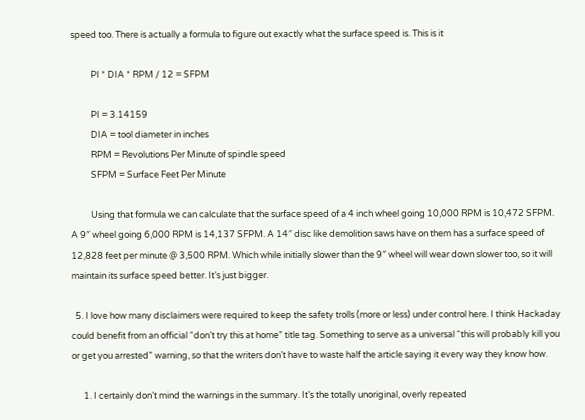speed too. There is actually a formula to figure out exactly what the surface speed is. This is it

          PI * DIA * RPM / 12 = SFPM

          PI = 3.14159
          DIA = tool diameter in inches
          RPM = Revolutions Per Minute of spindle speed
          SFPM = Surface Feet Per Minute

          Using that formula we can calculate that the surface speed of a 4 inch wheel going 10,000 RPM is 10,472 SFPM. A 9″ wheel going 6,000 RPM is 14,137 SFPM. A 14″ disc like demolition saws have on them has a surface speed of 12,828 feet per minute @ 3,500 RPM. Which while initially slower than the 9″ wheel will wear down slower too, so it will maintain its surface speed better. It’s just bigger.

  5. I love how many disclaimers were required to keep the safety trolls (more or less) under control here. I think Hackaday could benefit from an official “don’t try this at home” title tag. Something to serve as a universal “this will probably kill you or get you arrested” warning, so that the writers don’t have to waste half the article saying it every way they know how.

      1. I certainly don’t mind the warnings in the summary. It’s the totally unoriginal, overly repeated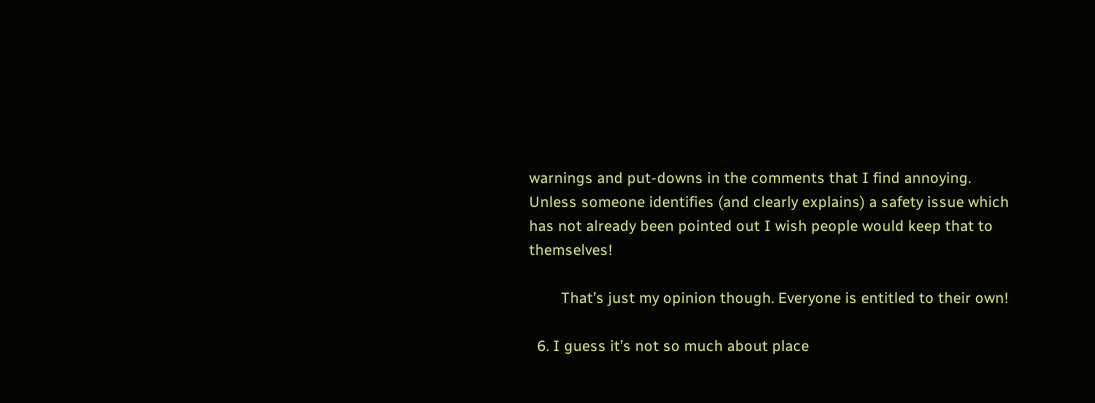warnings and put-downs in the comments that I find annoying. Unless someone identifies (and clearly explains) a safety issue which has not already been pointed out I wish people would keep that to themselves!

        That’s just my opinion though. Everyone is entitled to their own!

  6. I guess it’s not so much about place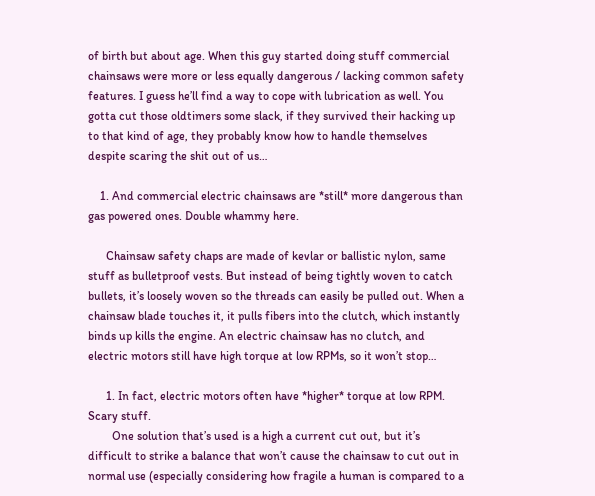of birth but about age. When this guy started doing stuff commercial chainsaws were more or less equally dangerous / lacking common safety features. I guess he’ll find a way to cope with lubrication as well. You gotta cut those oldtimers some slack, if they survived their hacking up to that kind of age, they probably know how to handle themselves despite scaring the shit out of us…

    1. And commercial electric chainsaws are *still* more dangerous than gas powered ones. Double whammy here.

      Chainsaw safety chaps are made of kevlar or ballistic nylon, same stuff as bulletproof vests. But instead of being tightly woven to catch bullets, it’s loosely woven so the threads can easily be pulled out. When a chainsaw blade touches it, it pulls fibers into the clutch, which instantly binds up kills the engine. An electric chainsaw has no clutch, and electric motors still have high torque at low RPMs, so it won’t stop…

      1. In fact, electric motors often have *higher* torque at low RPM. Scary stuff.
        One solution that’s used is a high a current cut out, but it’s difficult to strike a balance that won’t cause the chainsaw to cut out in normal use (especially considering how fragile a human is compared to a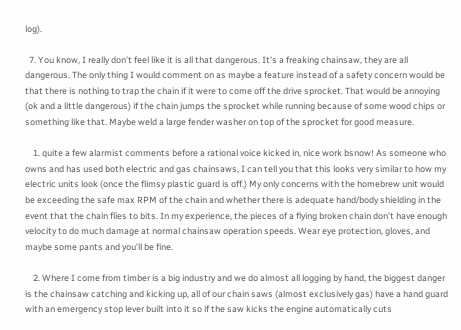log).

  7. You know, I really don’t feel like it is all that dangerous. It’s a freaking chainsaw, they are all dangerous. The only thing I would comment on as maybe a feature instead of a safety concern would be that there is nothing to trap the chain if it were to come off the drive sprocket. That would be annoying (ok and a little dangerous) if the chain jumps the sprocket while running because of some wood chips or something like that. Maybe weld a large fender washer on top of the sprocket for good measure.

    1. quite a few alarmist comments before a rational voice kicked in, nice work bsnow! As someone who owns and has used both electric and gas chainsaws, I can tell you that this looks very similar to how my electric units look (once the flimsy plastic guard is off.) My only concerns with the homebrew unit would be exceeding the safe max RPM of the chain and whether there is adequate hand/body shielding in the event that the chain flies to bits. In my experience, the pieces of a flying broken chain don’t have enough velocity to do much damage at normal chainsaw operation speeds. Wear eye protection, gloves, and maybe some pants and you’ll be fine.

    2. Where I come from timber is a big industry and we do almost all logging by hand, the biggest danger is the chainsaw catching and kicking up, all of our chain saws (almost exclusively gas) have a hand guard with an emergency stop lever built into it so if the saw kicks the engine automatically cuts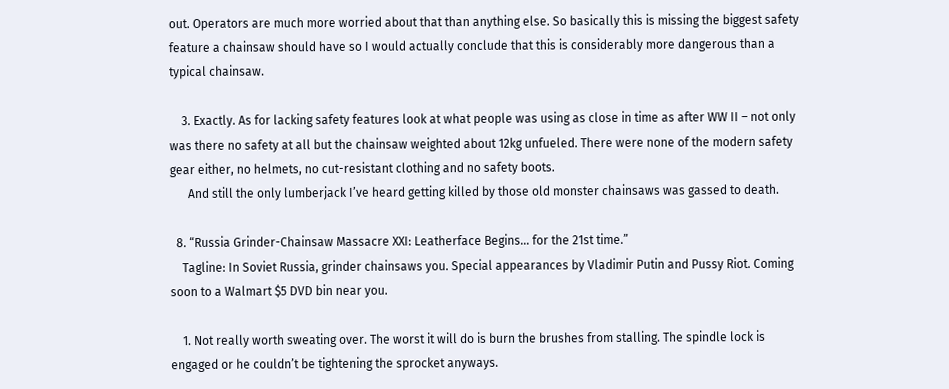out. Operators are much more worried about that than anything else. So basically this is missing the biggest safety feature a chainsaw should have so I would actually conclude that this is considerably more dangerous than a typical chainsaw.

    3. Exactly. As for lacking safety features look at what people was using as close in time as after WW II – not only was there no safety at all but the chainsaw weighted about 12kg unfueled. There were none of the modern safety gear either, no helmets, no cut-resistant clothing and no safety boots.
      And still the only lumberjack I’ve heard getting killed by those old monster chainsaws was gassed to death.

  8. “Russia Grinder-Chainsaw Massacre XXI: Leatherface Begins… for the 21st time.”
    Tagline: In Soviet Russia, grinder chainsaws you. Special appearances by Vladimir Putin and Pussy Riot. Coming soon to a Walmart $5 DVD bin near you.

    1. Not really worth sweating over. The worst it will do is burn the brushes from stalling. The spindle lock is engaged or he couldn’t be tightening the sprocket anyways.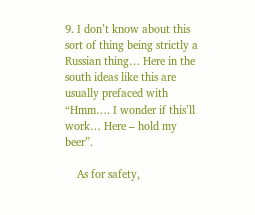9. I don’t know about this sort of thing being strictly a Russian thing… Here in the south ideas like this are usually prefaced with “Hmm…. I wonder if this’ll work… Here – hold my beer”.

    As for safety,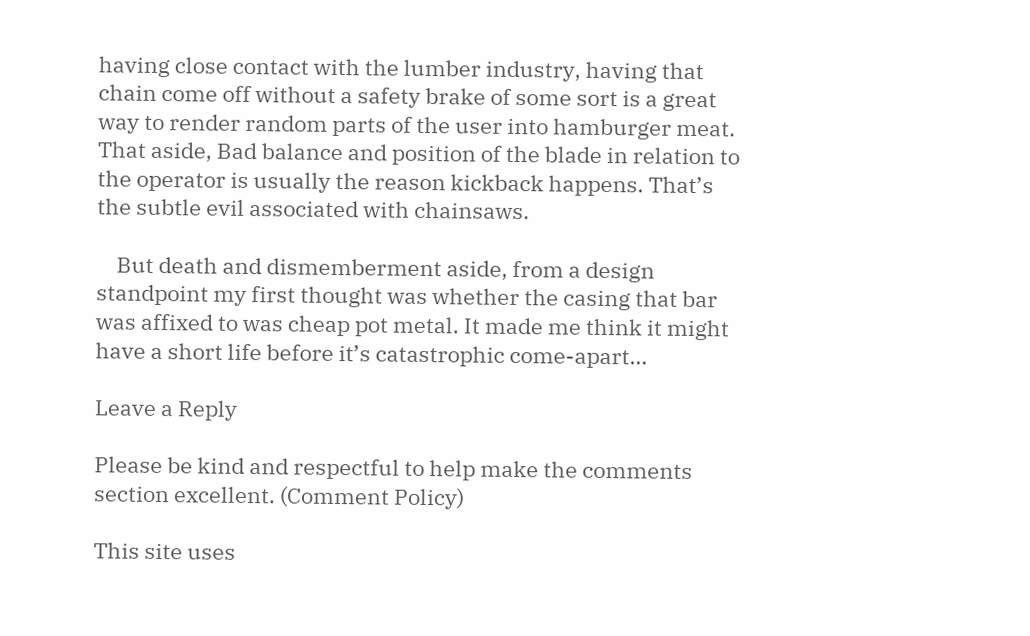having close contact with the lumber industry, having that chain come off without a safety brake of some sort is a great way to render random parts of the user into hamburger meat. That aside, Bad balance and position of the blade in relation to the operator is usually the reason kickback happens. That’s the subtle evil associated with chainsaws.

    But death and dismemberment aside, from a design standpoint my first thought was whether the casing that bar was affixed to was cheap pot metal. It made me think it might have a short life before it’s catastrophic come-apart…

Leave a Reply

Please be kind and respectful to help make the comments section excellent. (Comment Policy)

This site uses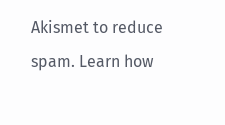Akismet to reduce spam. Learn how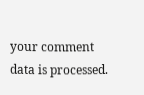your comment data is processed.